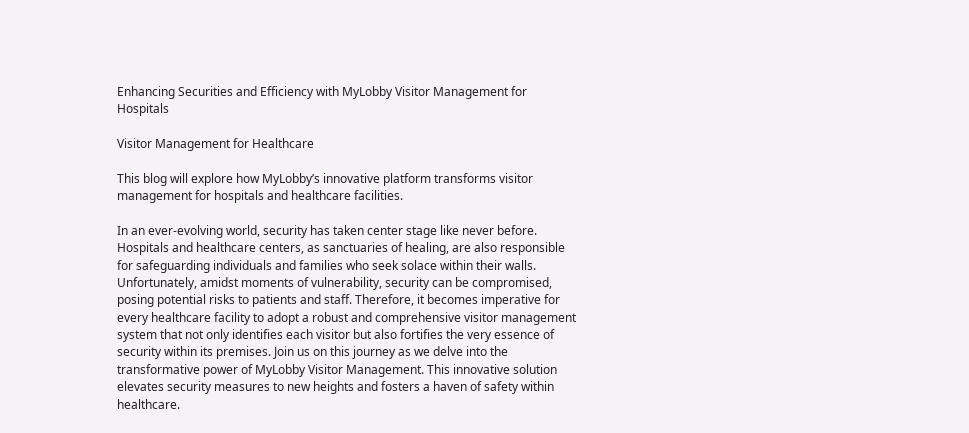Enhancing Securities and Efficiency with MyLobby Visitor Management for Hospitals

Visitor Management for Healthcare

This blog will explore how MyLobby’s innovative platform transforms visitor management for hospitals and healthcare facilities.

In an ever-evolving world, security has taken center stage like never before. Hospitals and healthcare centers, as sanctuaries of healing, are also responsible for safeguarding individuals and families who seek solace within their walls. Unfortunately, amidst moments of vulnerability, security can be compromised, posing potential risks to patients and staff. Therefore, it becomes imperative for every healthcare facility to adopt a robust and comprehensive visitor management system that not only identifies each visitor but also fortifies the very essence of security within its premises. Join us on this journey as we delve into the transformative power of MyLobby Visitor Management. This innovative solution elevates security measures to new heights and fosters a haven of safety within healthcare.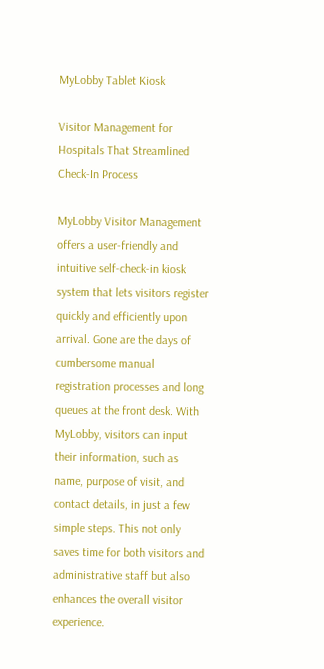MyLobby Tablet Kiosk

Visitor Management for Hospitals That Streamlined Check-In Process

MyLobby Visitor Management offers a user-friendly and intuitive self-check-in kiosk system that lets visitors register quickly and efficiently upon arrival. Gone are the days of cumbersome manual registration processes and long queues at the front desk. With MyLobby, visitors can input their information, such as name, purpose of visit, and contact details, in just a few simple steps. This not only saves time for both visitors and administrative staff but also enhances the overall visitor experience.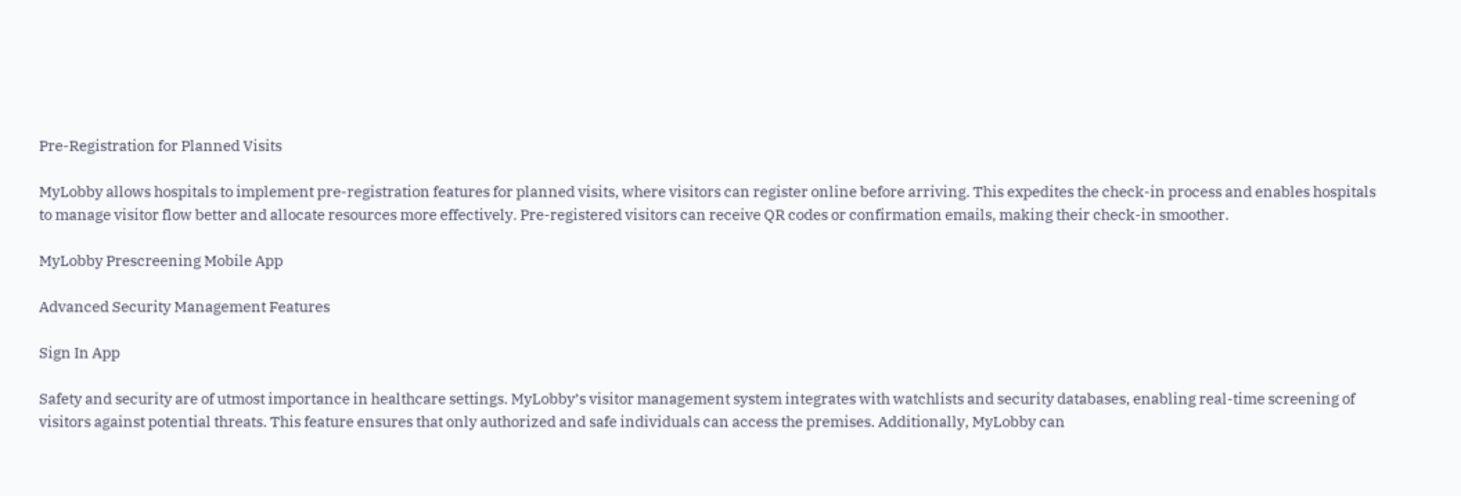Pre-Registration for Planned Visits

MyLobby allows hospitals to implement pre-registration features for planned visits, where visitors can register online before arriving. This expedites the check-in process and enables hospitals to manage visitor flow better and allocate resources more effectively. Pre-registered visitors can receive QR codes or confirmation emails, making their check-in smoother.

MyLobby Prescreening Mobile App

Advanced Security Management Features

Sign In App

Safety and security are of utmost importance in healthcare settings. MyLobby’s visitor management system integrates with watchlists and security databases, enabling real-time screening of visitors against potential threats. This feature ensures that only authorized and safe individuals can access the premises. Additionally, MyLobby can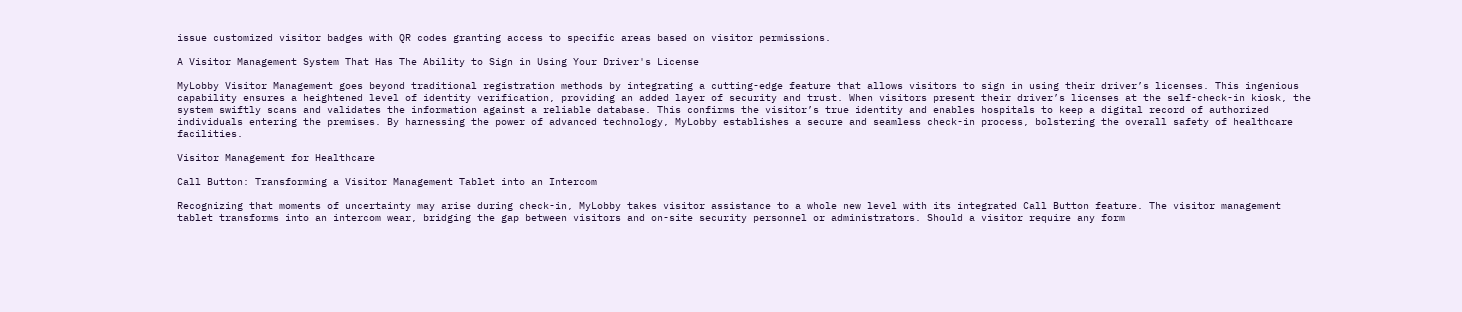issue customized visitor badges with QR codes granting access to specific areas based on visitor permissions.

A Visitor Management System That Has The Ability to Sign in Using Your Driver's License

MyLobby Visitor Management goes beyond traditional registration methods by integrating a cutting-edge feature that allows visitors to sign in using their driver’s licenses. This ingenious capability ensures a heightened level of identity verification, providing an added layer of security and trust. When visitors present their driver’s licenses at the self-check-in kiosk, the system swiftly scans and validates the information against a reliable database. This confirms the visitor’s true identity and enables hospitals to keep a digital record of authorized individuals entering the premises. By harnessing the power of advanced technology, MyLobby establishes a secure and seamless check-in process, bolstering the overall safety of healthcare facilities.

Visitor Management for Healthcare

Call Button: Transforming a Visitor Management Tablet into an Intercom

Recognizing that moments of uncertainty may arise during check-in, MyLobby takes visitor assistance to a whole new level with its integrated Call Button feature. The visitor management tablet transforms into an intercom wear, bridging the gap between visitors and on-site security personnel or administrators. Should a visitor require any form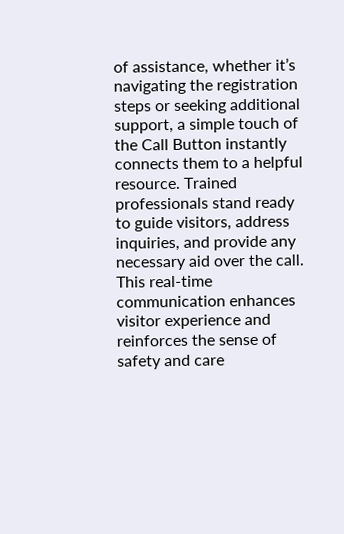of assistance, whether it’s navigating the registration steps or seeking additional support, a simple touch of the Call Button instantly connects them to a helpful resource. Trained professionals stand ready to guide visitors, address inquiries, and provide any necessary aid over the call. This real-time communication enhances visitor experience and reinforces the sense of safety and care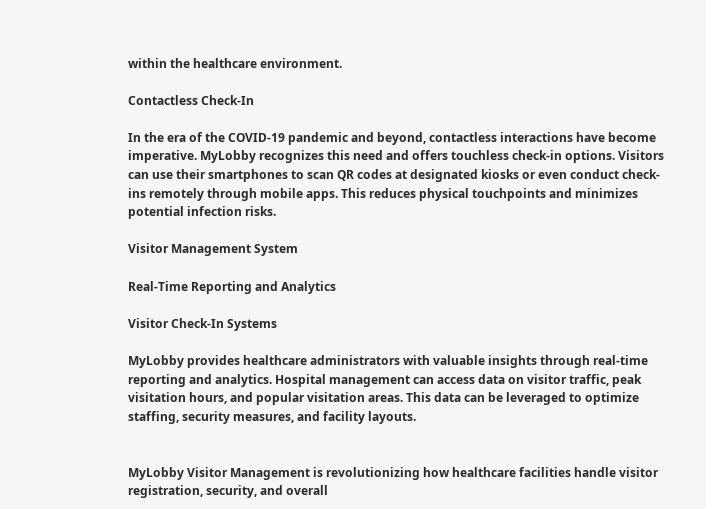within the healthcare environment.

Contactless Check-In

In the era of the COVID-19 pandemic and beyond, contactless interactions have become imperative. MyLobby recognizes this need and offers touchless check-in options. Visitors can use their smartphones to scan QR codes at designated kiosks or even conduct check-ins remotely through mobile apps. This reduces physical touchpoints and minimizes potential infection risks.

Visitor Management System

Real-Time Reporting and Analytics

Visitor Check-In Systems

MyLobby provides healthcare administrators with valuable insights through real-time reporting and analytics. Hospital management can access data on visitor traffic, peak visitation hours, and popular visitation areas. This data can be leveraged to optimize staffing, security measures, and facility layouts.


MyLobby Visitor Management is revolutionizing how healthcare facilities handle visitor registration, security, and overall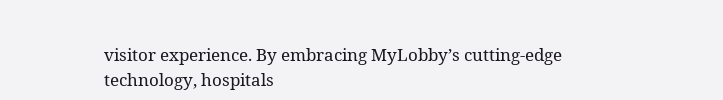visitor experience. By embracing MyLobby’s cutting-edge technology, hospitals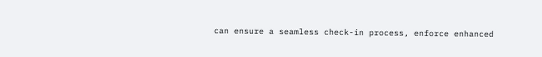can ensure a seamless check-in process, enforce enhanced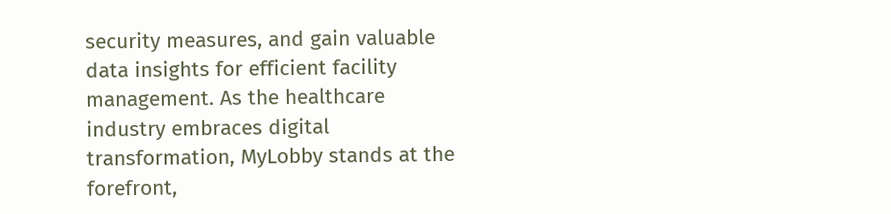security measures, and gain valuable data insights for efficient facility management. As the healthcare industry embraces digital transformation, MyLobby stands at the forefront,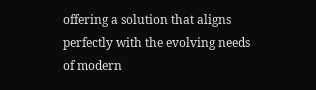offering a solution that aligns perfectly with the evolving needs of modern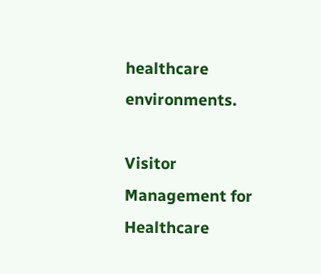healthcare environments.

Visitor Management for Healthcare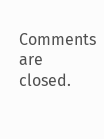Comments are closed.